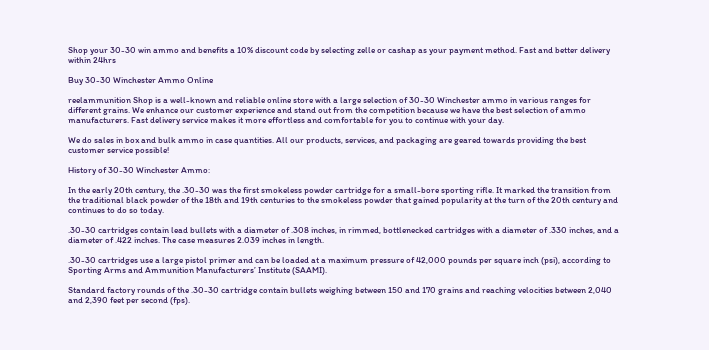Shop your 30-30 win ammo and benefits a 10% discount code by selecting zelle or cashap as your payment method. Fast and better delivery within 24hrs

Buy 30-30 Winchester Ammo Online

reelammunition Shop is a well-known and reliable online store with a large selection of 30-30 Winchester ammo in various ranges for different grains. We enhance our customer experience and stand out from the competition because we have the best selection of ammo manufacturers. Fast delivery service makes it more effortless and comfortable for you to continue with your day.

We do sales in box and bulk ammo in case quantities. All our products, services, and packaging are geared towards providing the best customer service possible!

History of 30-30 Winchester Ammo:

In the early 20th century, the .30-30 was the first smokeless powder cartridge for a small-bore sporting rifle. It marked the transition from the traditional black powder of the 18th and 19th centuries to the smokeless powder that gained popularity at the turn of the 20th century and continues to do so today.

.30-30 cartridges contain lead bullets with a diameter of .308 inches, in rimmed, bottlenecked cartridges with a diameter of .330 inches, and a diameter of .422 inches. The case measures 2.039 inches in length.

.30-30 cartridges use a large pistol primer and can be loaded at a maximum pressure of 42,000 pounds per square inch (psi), according to Sporting Arms and Ammunition Manufacturers’ Institute (SAAMI).

Standard factory rounds of the .30-30 cartridge contain bullets weighing between 150 and 170 grains and reaching velocities between 2,040 and 2,390 feet per second (fps).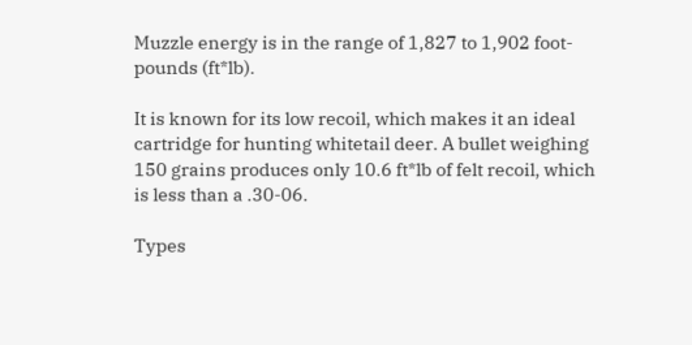Muzzle energy is in the range of 1,827 to 1,902 foot-pounds (ft*lb).

It is known for its low recoil, which makes it an ideal cartridge for hunting whitetail deer. A bullet weighing 150 grains produces only 10.6 ft*lb of felt recoil, which is less than a .30-06.

Types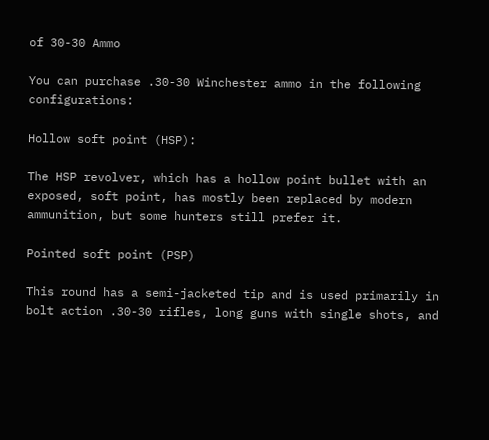of 30-30 Ammo

You can purchase .30-30 Winchester ammo in the following configurations:

Hollow soft point (HSP):

The HSP revolver, which has a hollow point bullet with an exposed, soft point, has mostly been replaced by modern ammunition, but some hunters still prefer it.

Pointed soft point (PSP)

This round has a semi-jacketed tip and is used primarily in bolt action .30-30 rifles, long guns with single shots, and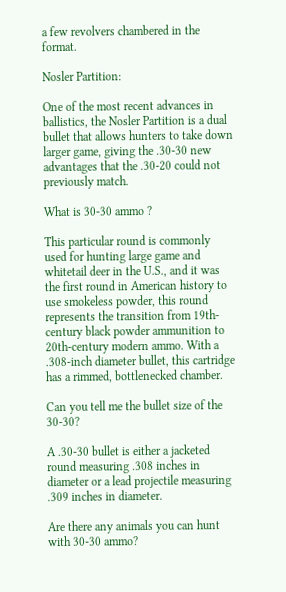a few revolvers chambered in the format.

Nosler Partition:

One of the most recent advances in ballistics, the Nosler Partition is a dual bullet that allows hunters to take down larger game, giving the .30-30 new advantages that the .30-20 could not previously match.

What is 30-30 ammo ?

This particular round is commonly used for hunting large game and whitetail deer in the U.S., and it was the first round in American history to use smokeless powder, this round represents the transition from 19th-century black powder ammunition to 20th-century modern ammo. With a .308-inch diameter bullet, this cartridge has a rimmed, bottlenecked chamber.

Can you tell me the bullet size of the 30-30?

A .30-30 bullet is either a jacketed round measuring .308 inches in diameter or a lead projectile measuring .309 inches in diameter.

Are there any animals you can hunt with 30-30 ammo?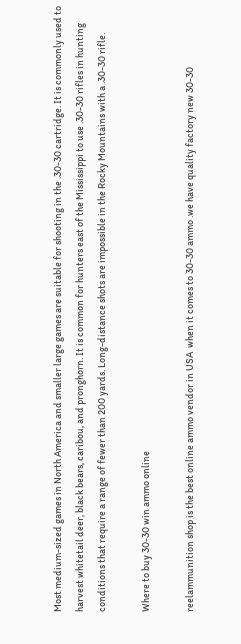Most medium-sized games in North America and smaller large games are suitable for shooting in the .30-30 cartridge. It is commonly used to harvest whitetail deer, black bears, caribou, and pronghorn. It is common for hunters east of the Mississippi to use .30-30 rifles in hunting conditions that require a range of fewer than 200 yards. Long-distance shots are impossible in the Rocky Mountains with a .30-30 rifle.

Where to buy 30-30 win ammo online

reelammunition shop is the best online ammo vendor in USA  when it comes to 30-30 ammo .we have quality factory new 30-30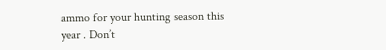ammo for your hunting season this year . Don’t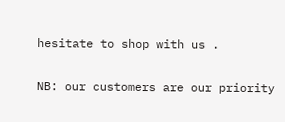hesitate to shop with us .

NB: our customers are our priority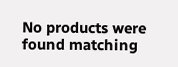No products were found matching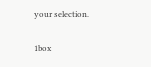your selection.

1box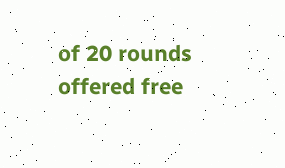of 20 rounds offered free